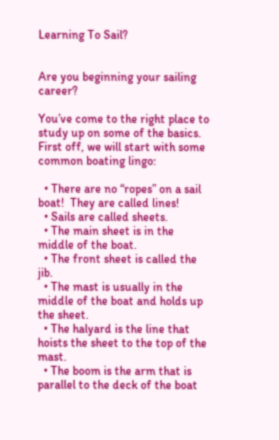Learning To Sail?


Are you beginning your sailing career?

You’ve come to the right place to study up on some of the basics. First off, we will start with some common boating lingo:

  • There are no “ropes” on a sail boat!  They are called lines!
  • Sails are called sheets.
  • The main sheet is in the middle of the boat.
  • The front sheet is called the jib.
  • The mast is usually in the middle of the boat and holds up the sheet.
  • The halyard is the line that hoists the sheet to the top of the mast.
  • The boom is the arm that is parallel to the deck of the boat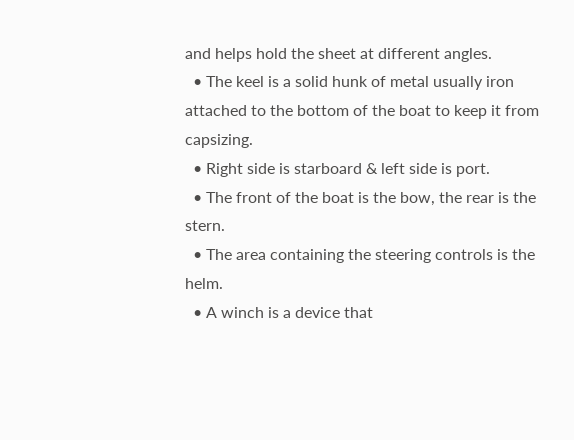and helps hold the sheet at different angles.
  • The keel is a solid hunk of metal usually iron attached to the bottom of the boat to keep it from capsizing.
  • Right side is starboard & left side is port.
  • The front of the boat is the bow, the rear is the stern.
  • The area containing the steering controls is the helm.
  • A winch is a device that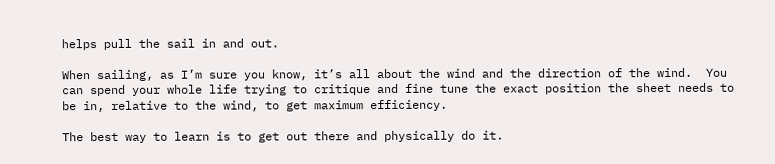helps pull the sail in and out.

When sailing, as I’m sure you know, it’s all about the wind and the direction of the wind.  You can spend your whole life trying to critique and fine tune the exact position the sheet needs to be in, relative to the wind, to get maximum efficiency.

The best way to learn is to get out there and physically do it.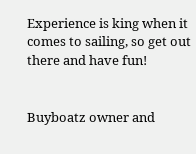Experience is king when it comes to sailing, so get out there and have fun!


Buyboatz owner and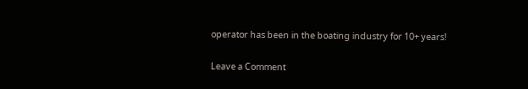operator has been in the boating industry for 10+ years!

Leave a Comment